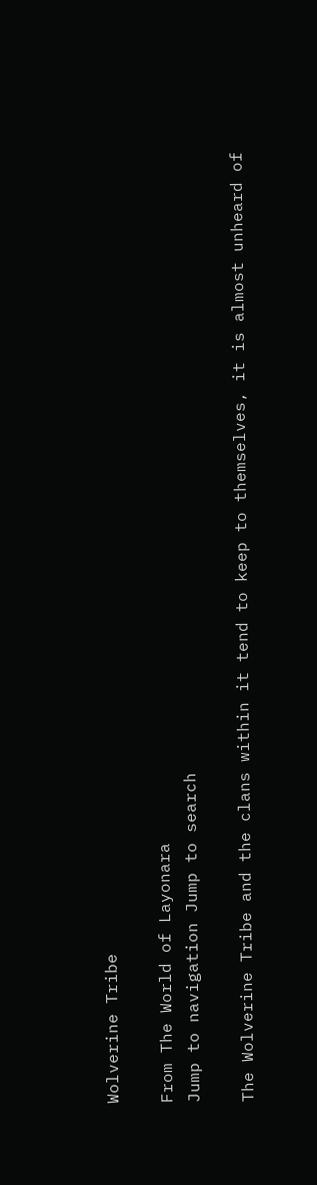Wolverine Tribe

From The World of Layonara
Jump to navigation Jump to search

The Wolverine Tribe and the clans within it tend to keep to themselves, it is almost unheard of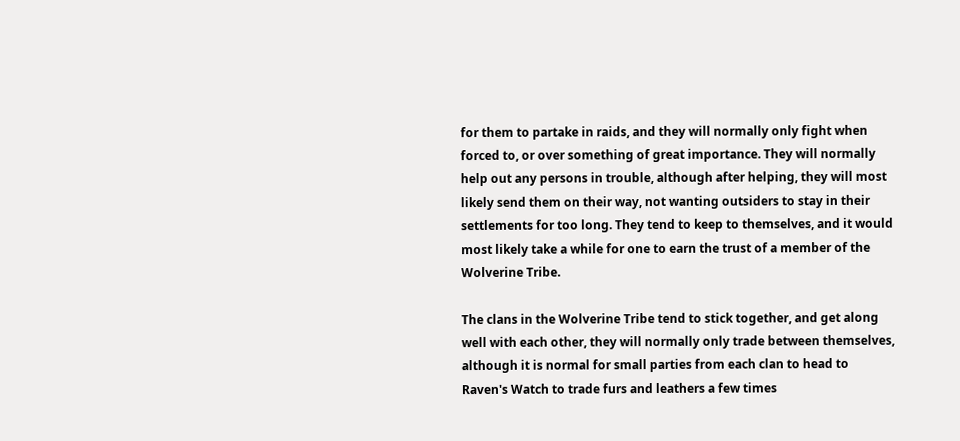for them to partake in raids, and they will normally only fight when forced to, or over something of great importance. They will normally help out any persons in trouble, although after helping, they will most likely send them on their way, not wanting outsiders to stay in their settlements for too long. They tend to keep to themselves, and it would most likely take a while for one to earn the trust of a member of the Wolverine Tribe.

The clans in the Wolverine Tribe tend to stick together, and get along well with each other, they will normally only trade between themselves, although it is normal for small parties from each clan to head to Raven's Watch to trade furs and leathers a few times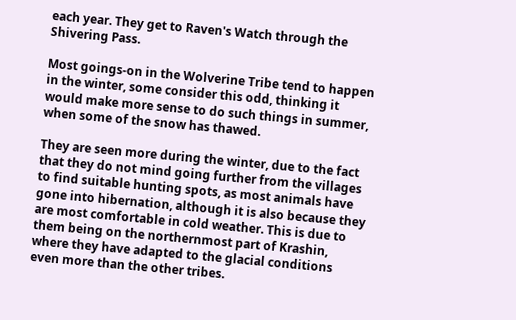each year. They get to Raven's Watch through the Shivering Pass.

Most goings-on in the Wolverine Tribe tend to happen in the winter, some consider this odd, thinking it would make more sense to do such things in summer, when some of the snow has thawed.

They are seen more during the winter, due to the fact that they do not mind going further from the villages to find suitable hunting spots, as most animals have gone into hibernation, although it is also because they are most comfortable in cold weather. This is due to them being on the northernmost part of Krashin, where they have adapted to the glacial conditions even more than the other tribes.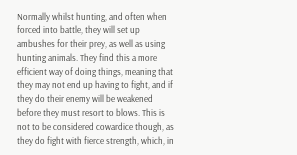Normally whilst hunting, and often when forced into battle, they will set up ambushes for their prey, as well as using hunting animals. They find this a more efficient way of doing things, meaning that they may not end up having to fight, and if they do their enemy will be weakened before they must resort to blows. This is not to be considered cowardice though, as they do fight with fierce strength, which, in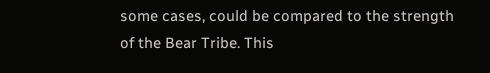some cases, could be compared to the strength of the Bear Tribe. This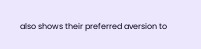also shows their preferred aversion to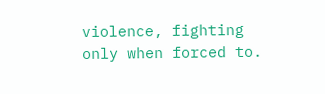violence, fighting only when forced to.